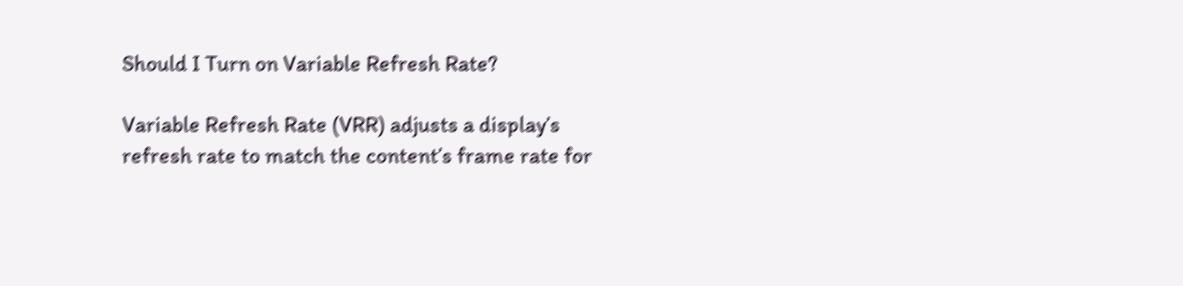Should I Turn on Variable Refresh Rate?

Variable Refresh Rate (VRR) adjusts a display’s refresh rate to match the content’s frame rate for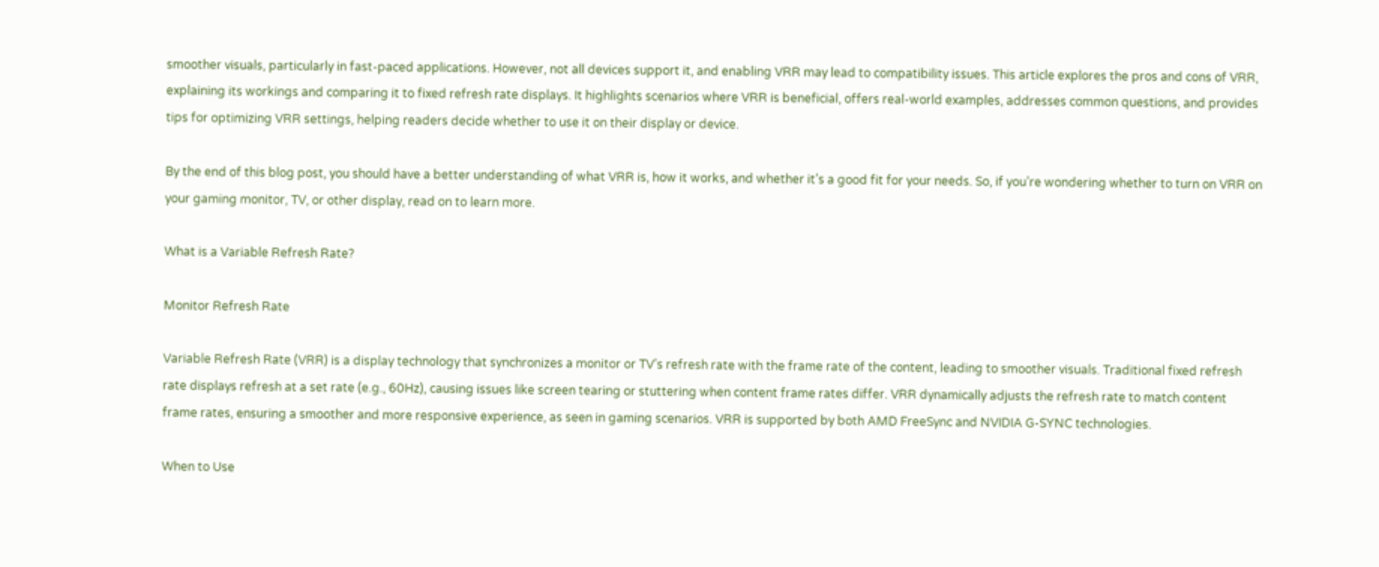smoother visuals, particularly in fast-paced applications. However, not all devices support it, and enabling VRR may lead to compatibility issues. This article explores the pros and cons of VRR, explaining its workings and comparing it to fixed refresh rate displays. It highlights scenarios where VRR is beneficial, offers real-world examples, addresses common questions, and provides tips for optimizing VRR settings, helping readers decide whether to use it on their display or device.

By the end of this blog post, you should have a better understanding of what VRR is, how it works, and whether it’s a good fit for your needs. So, if you’re wondering whether to turn on VRR on your gaming monitor, TV, or other display, read on to learn more.

What is a Variable Refresh Rate?

Monitor Refresh Rate

Variable Refresh Rate (VRR) is a display technology that synchronizes a monitor or TV’s refresh rate with the frame rate of the content, leading to smoother visuals. Traditional fixed refresh rate displays refresh at a set rate (e.g., 60Hz), causing issues like screen tearing or stuttering when content frame rates differ. VRR dynamically adjusts the refresh rate to match content frame rates, ensuring a smoother and more responsive experience, as seen in gaming scenarios. VRR is supported by both AMD FreeSync and NVIDIA G-SYNC technologies.

When to Use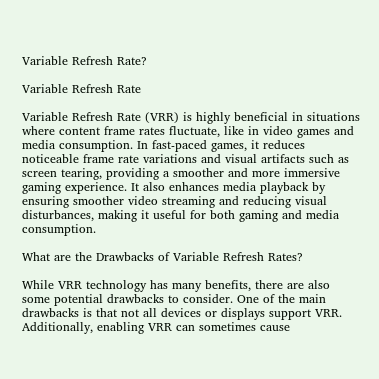Variable Refresh Rate?

Variable Refresh Rate

Variable Refresh Rate (VRR) is highly beneficial in situations where content frame rates fluctuate, like in video games and media consumption. In fast-paced games, it reduces noticeable frame rate variations and visual artifacts such as screen tearing, providing a smoother and more immersive gaming experience. It also enhances media playback by ensuring smoother video streaming and reducing visual disturbances, making it useful for both gaming and media consumption.

What are the Drawbacks of Variable Refresh Rates?

While VRR technology has many benefits, there are also some potential drawbacks to consider. One of the main drawbacks is that not all devices or displays support VRR. Additionally, enabling VRR can sometimes cause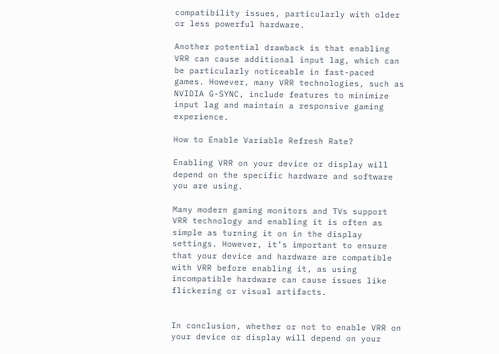compatibility issues, particularly with older or less powerful hardware.

Another potential drawback is that enabling VRR can cause additional input lag, which can be particularly noticeable in fast-paced games. However, many VRR technologies, such as NVIDIA G-SYNC, include features to minimize input lag and maintain a responsive gaming experience.

How to Enable Variable Refresh Rate?

Enabling VRR on your device or display will depend on the specific hardware and software you are using.

Many modern gaming monitors and TVs support VRR technology and enabling it is often as simple as turning it on in the display settings. However, it’s important to ensure that your device and hardware are compatible with VRR before enabling it, as using incompatible hardware can cause issues like flickering or visual artifacts.


In conclusion, whether or not to enable VRR on your device or display will depend on your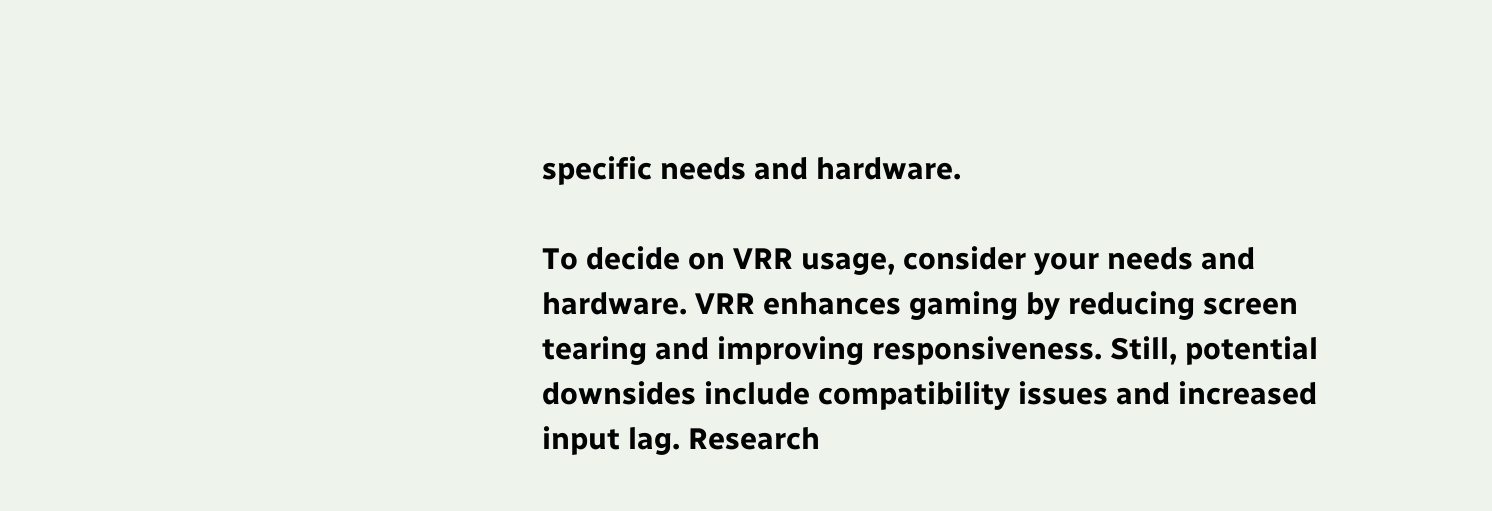specific needs and hardware.

To decide on VRR usage, consider your needs and hardware. VRR enhances gaming by reducing screen tearing and improving responsiveness. Still, potential downsides include compatibility issues and increased input lag. Research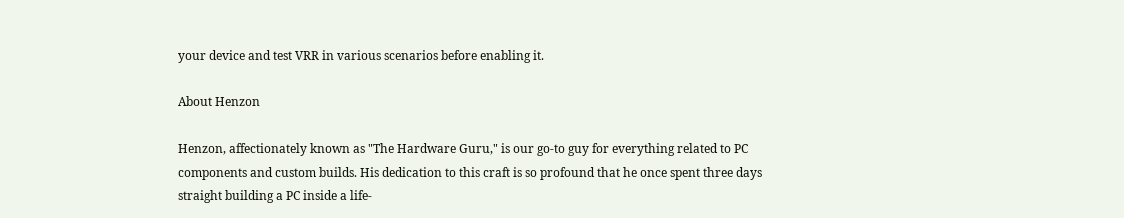your device and test VRR in various scenarios before enabling it.

About Henzon

Henzon, affectionately known as "The Hardware Guru," is our go-to guy for everything related to PC components and custom builds. His dedication to this craft is so profound that he once spent three days straight building a PC inside a life-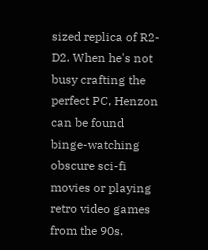sized replica of R2-D2. When he's not busy crafting the perfect PC, Henzon can be found binge-watching obscure sci-fi movies or playing retro video games from the 90s.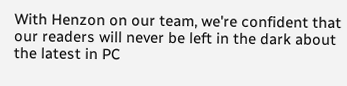With Henzon on our team, we're confident that our readers will never be left in the dark about the latest in PC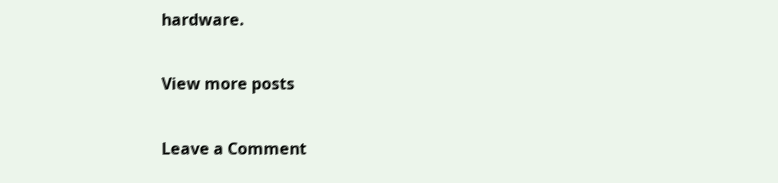hardware.

View more posts

Leave a Comment